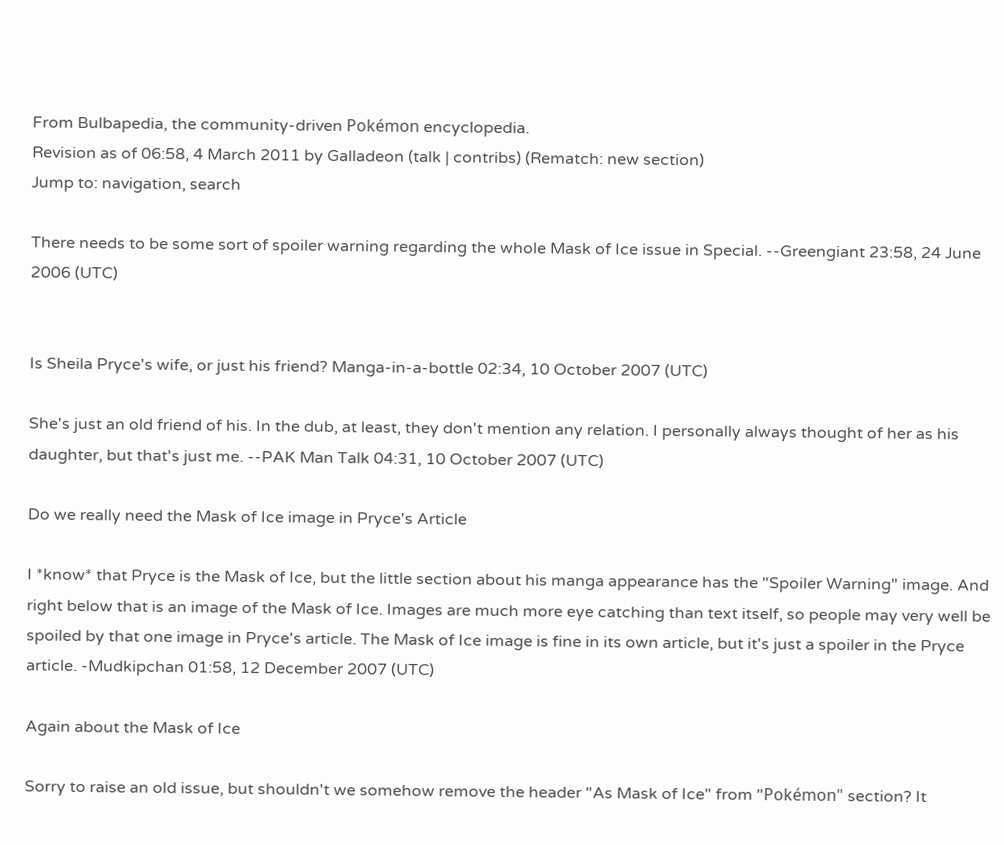From Bulbapedia, the community-driven Pokémon encyclopedia.
Revision as of 06:58, 4 March 2011 by Galladeon (talk | contribs) (Rematch: new section)
Jump to: navigation, search

There needs to be some sort of spoiler warning regarding the whole Mask of Ice issue in Special. --Greengiant 23:58, 24 June 2006 (UTC)


Is Sheila Pryce's wife, or just his friend? Manga-in-a-bottle 02:34, 10 October 2007 (UTC)

She's just an old friend of his. In the dub, at least, they don't mention any relation. I personally always thought of her as his daughter, but that's just me. --PAK Man Talk 04:31, 10 October 2007 (UTC)

Do we really need the Mask of Ice image in Pryce's Article

I *know* that Pryce is the Mask of Ice, but the little section about his manga appearance has the "Spoiler Warning" image. And right below that is an image of the Mask of Ice. Images are much more eye catching than text itself, so people may very well be spoiled by that one image in Pryce's article. The Mask of Ice image is fine in its own article, but it's just a spoiler in the Pryce article. -Mudkipchan 01:58, 12 December 2007 (UTC)

Again about the Mask of Ice

Sorry to raise an old issue, but shouldn't we somehow remove the header "As Mask of Ice" from "Pokémon" section? It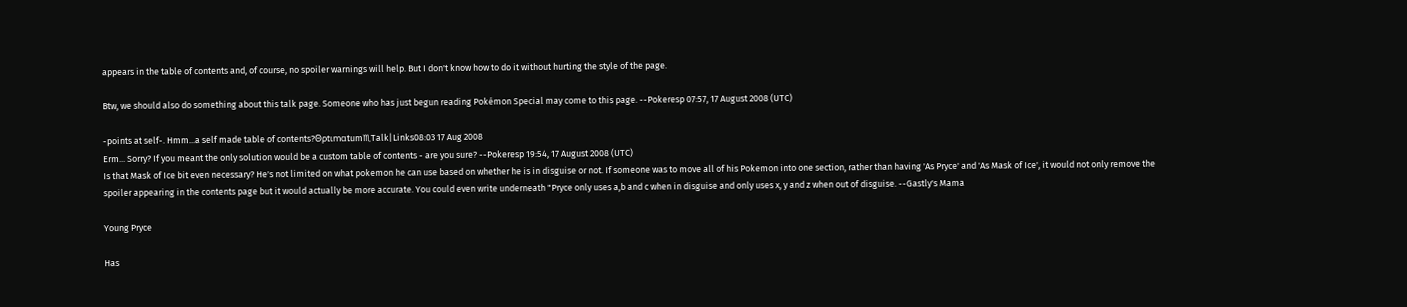appears in the table of contents and, of course, no spoiler warnings will help. But I don't know how to do it without hurting the style of the page.

Btw, we should also do something about this talk page. Someone who has just begun reading Pokémon Special may come to this page. --Pokeresp 07:57, 17 August 2008 (UTC)

-points at self-. Hmm...a self made table of contents?Θρtιmαtum♏Talk|Links08:03 17 Aug 2008
Erm... Sorry? If you meant the only solution would be a custom table of contents - are you sure? --Pokeresp 19:54, 17 August 2008 (UTC)
Is that Mask of Ice bit even necessary? He's not limited on what pokemon he can use based on whether he is in disguise or not. If someone was to move all of his Pokemon into one section, rather than having 'As Pryce' and 'As Mask of Ice', it would not only remove the spoiler appearing in the contents page but it would actually be more accurate. You could even write underneath "Pryce only uses a,b and c when in disguise and only uses x, y and z when out of disguise. --Gastly's Mama

Young Pryce

Has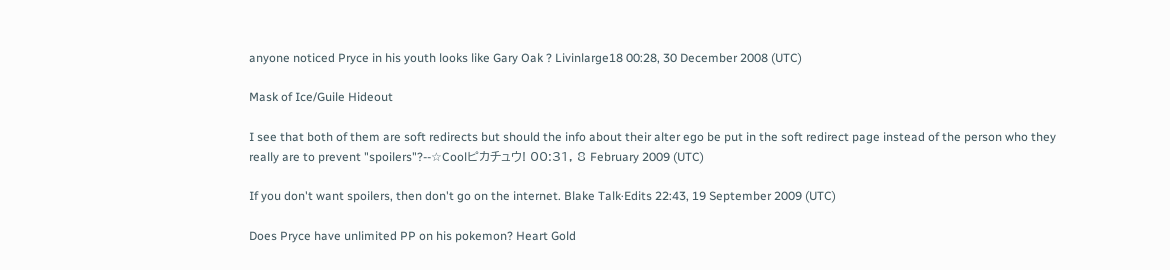anyone noticed Pryce in his youth looks like Gary Oak ? Livinlarge18 00:28, 30 December 2008 (UTC)

Mask of Ice/Guile Hideout

I see that both of them are soft redirects but should the info about their alter ego be put in the soft redirect page instead of the person who they really are to prevent "spoilers"?--☆Coolピカチュウ! 00:31, 8 February 2009 (UTC)

If you don't want spoilers, then don't go on the internet. Blake Talk·Edits 22:43, 19 September 2009 (UTC)

Does Pryce have unlimited PP on his pokemon? Heart Gold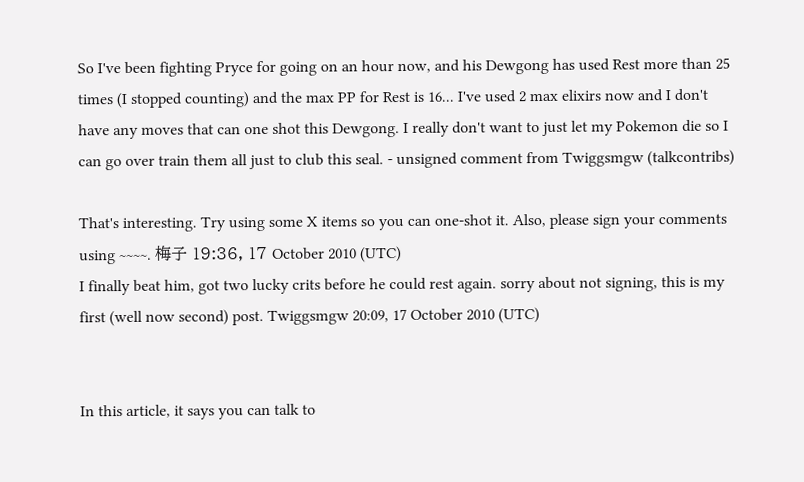So I've been fighting Pryce for going on an hour now, and his Dewgong has used Rest more than 25 times (I stopped counting) and the max PP for Rest is 16... I've used 2 max elixirs now and I don't have any moves that can one shot this Dewgong. I really don't want to just let my Pokemon die so I can go over train them all just to club this seal. - unsigned comment from Twiggsmgw (talkcontribs)

That's interesting. Try using some X items so you can one-shot it. Also, please sign your comments using ~~~~. 梅子 19:36, 17 October 2010 (UTC)
I finally beat him, got two lucky crits before he could rest again. sorry about not signing, this is my first (well now second) post. Twiggsmgw 20:09, 17 October 2010 (UTC)


In this article, it says you can talk to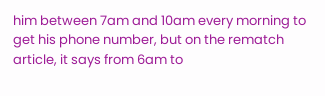him between 7am and 10am every morning to get his phone number, but on the rematch article, it says from 6am to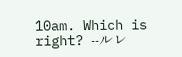10am. Which is right? --ルレ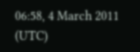06:58, 4 March 2011 (UTC)